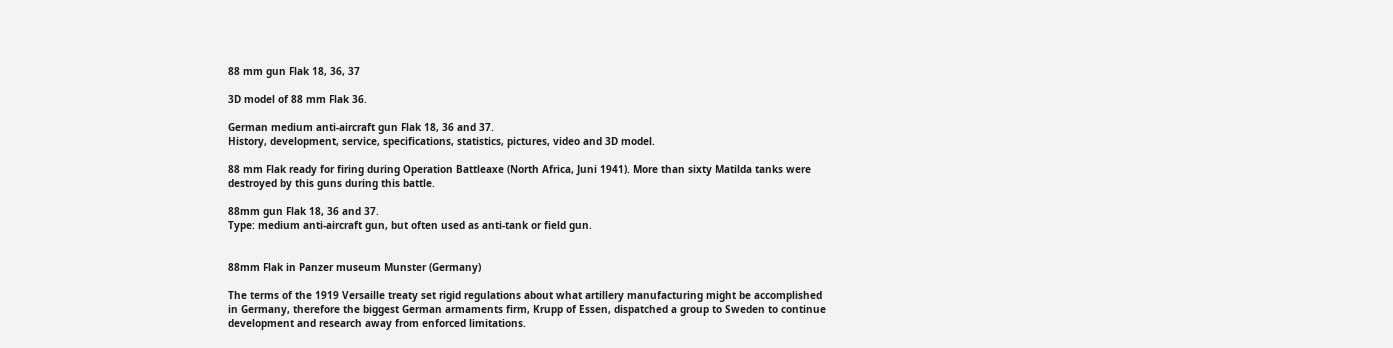88 mm gun Flak 18, 36, 37

3D model of 88 mm Flak 36.

German medium anti-aircraft gun Flak 18, 36 and 37.
History, development, service, specifications, statistics, pictures, video and 3D model.

88 mm Flak ready for firing during Operation Battleaxe (North Africa, Juni 1941). More than sixty Matilda tanks were destroyed by this guns during this battle.

88mm gun Flak 18, 36 and 37.
Type: medium anti-aircraft gun, but often used as anti-tank or field gun.


88mm Flak in Panzer museum Munster (Germany)

The terms of the 1919 Versaille treaty set rigid regulations about what artillery manufacturing might be accomplished in Germany, therefore the biggest German armaments firm, Krupp of Essen, dispatched a group to Sweden to continue development and research away from enforced limitations.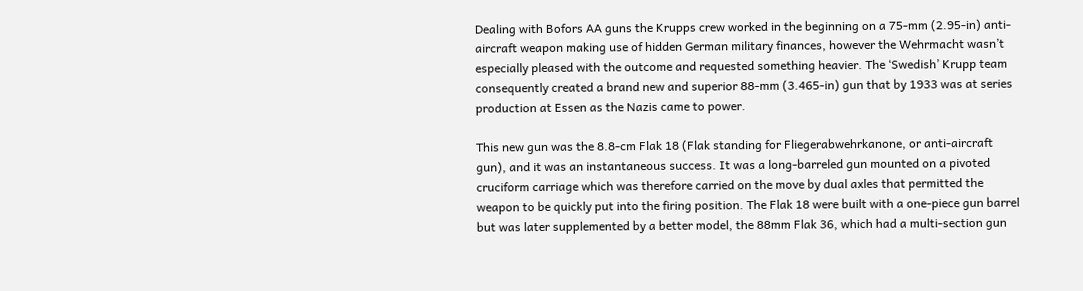Dealing with Bofors AA guns the Krupps crew worked in the beginning on a 75-mm (2.95-in) anti-aircraft weapon making use of hidden German military finances, however the Wehrmacht wasn’t especially pleased with the outcome and requested something heavier. The ‘Swedish’ Krupp team consequently created a brand new and superior 88-mm (3.465-in) gun that by 1933 was at series production at Essen as the Nazis came to power.

This new gun was the 8.8-cm Flak 18 (Flak standing for Fliegerabwehrkanone, or anti-aircraft gun), and it was an instantaneous success. It was a long-barreled gun mounted on a pivoted cruciform carriage which was therefore carried on the move by dual axles that permitted the weapon to be quickly put into the firing position. The Flak 18 were built with a one-piece gun barrel but was later supplemented by a better model, the 88mm Flak 36, which had a multi-section gun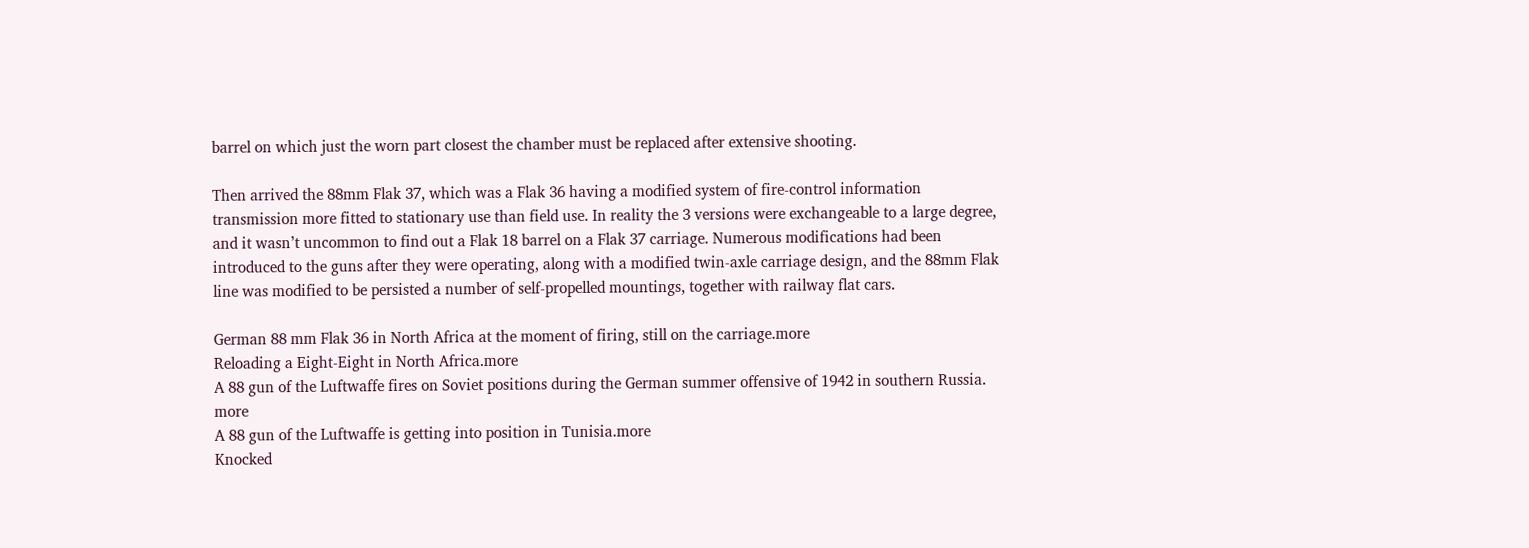barrel on which just the worn part closest the chamber must be replaced after extensive shooting.

Then arrived the 88mm Flak 37, which was a Flak 36 having a modified system of fire-control information transmission more fitted to stationary use than field use. In reality the 3 versions were exchangeable to a large degree, and it wasn’t uncommon to find out a Flak 18 barrel on a Flak 37 carriage. Numerous modifications had been introduced to the guns after they were operating, along with a modified twin-axle carriage design, and the 88mm Flak line was modified to be persisted a number of self-propelled mountings, together with railway flat cars.

German 88 mm Flak 36 in North Africa at the moment of firing, still on the carriage.more
Reloading a Eight-Eight in North Africa.more
A 88 gun of the Luftwaffe fires on Soviet positions during the German summer offensive of 1942 in southern Russia. more
A 88 gun of the Luftwaffe is getting into position in Tunisia.more
Knocked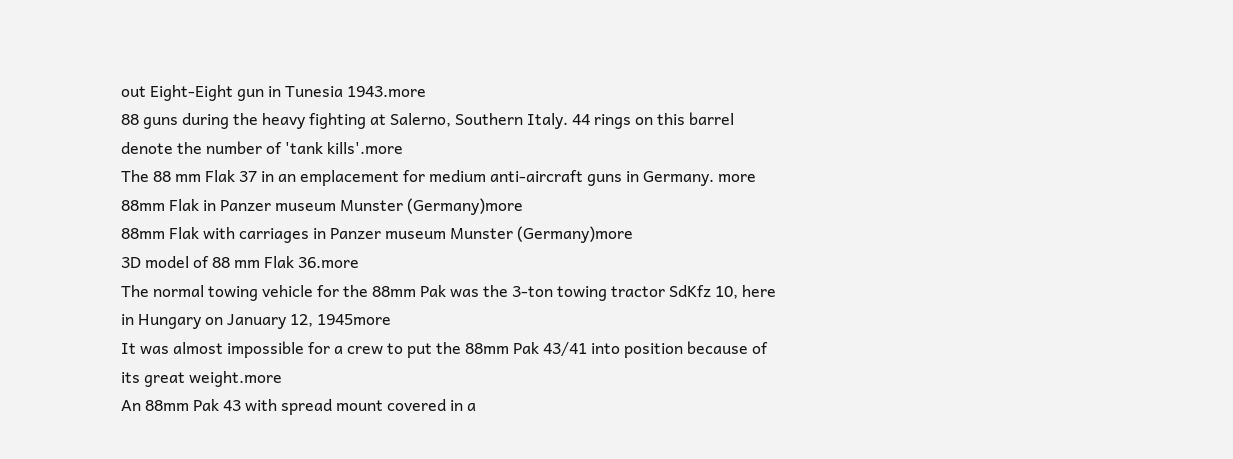out Eight-Eight gun in Tunesia 1943.more
88 guns during the heavy fighting at Salerno, Southern Italy. 44 rings on this barrel denote the number of 'tank kills'.more
The 88 mm Flak 37 in an emplacement for medium anti-aircraft guns in Germany. more
88mm Flak in Panzer museum Munster (Germany)more
88mm Flak with carriages in Panzer museum Munster (Germany)more
3D model of 88 mm Flak 36.more
The normal towing vehicle for the 88mm Pak was the 3-ton towing tractor SdKfz 10, here in Hungary on January 12, 1945more
It was almost impossible for a crew to put the 88mm Pak 43/41 into position because of its great weight.more
An 88mm Pak 43 with spread mount covered in a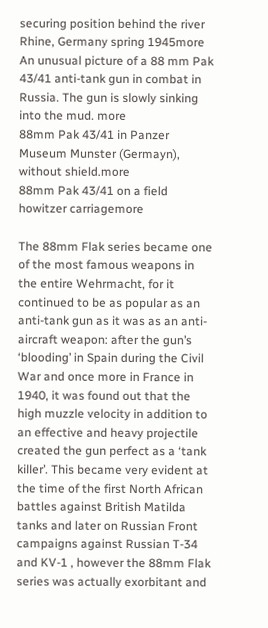securing position behind the river Rhine, Germany spring 1945more
An unusual picture of a 88 mm Pak 43/41 anti-tank gun in combat in Russia. The gun is slowly sinking into the mud. more
88mm Pak 43/41 in Panzer Museum Munster (Germayn), without shield.more
88mm Pak 43/41 on a field howitzer carriagemore

The 88mm Flak series became one of the most famous weapons in the entire Wehrmacht, for it continued to be as popular as an anti-tank gun as it was as an anti-aircraft weapon: after the gun’s ‘blooding’ in Spain during the Civil War and once more in France in 1940, it was found out that the high muzzle velocity in addition to an effective and heavy projectile created the gun perfect as a ‘tank killer’. This became very evident at the time of the first North African battles against British Matilda tanks and later on Russian Front campaigns against Russian T-34 and KV-1 , however the 88mm Flak series was actually exorbitant and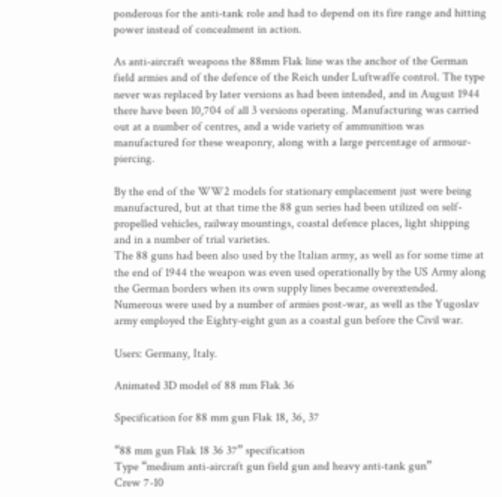ponderous for the anti-tank role and had to depend on its fire range and hitting power instead of concealment in action.

As anti-aircraft weapons the 88mm Flak line was the anchor of the German field armies and of the defence of the Reich under Luftwaffe control. The type never was replaced by later versions as had been intended, and in August 1944 there have been 10,704 of all 3 versions operating. Manufacturing was carried out at a number of centres, and a wide variety of ammunition was manufactured for these weaponry, along with a large percentage of armour-piercing.

By the end of the WW2 models for stationary emplacement just were being manufactured, but at that time the 88 gun series had been utilized on self-propelled vehicles, railway mountings, coastal defence places, light shipping and in a number of trial varieties.
The 88 guns had been also used by the Italian army, as well as for some time at the end of 1944 the weapon was even used operationally by the US Army along the German borders when its own supply lines became overextended.
Numerous were used by a number of armies post-war, as well as the Yugoslav army employed the Eighty-eight gun as a coastal gun before the Civil war.

Users: Germany, Italy.

Animated 3D model of 88 mm Flak 36

Specification for 88 mm gun Flak 18, 36, 37

“88 mm gun Flak 18 36 37” specification
Type “medium anti-aircraft gun field gun and heavy anti-tank gun”
Crew 7-10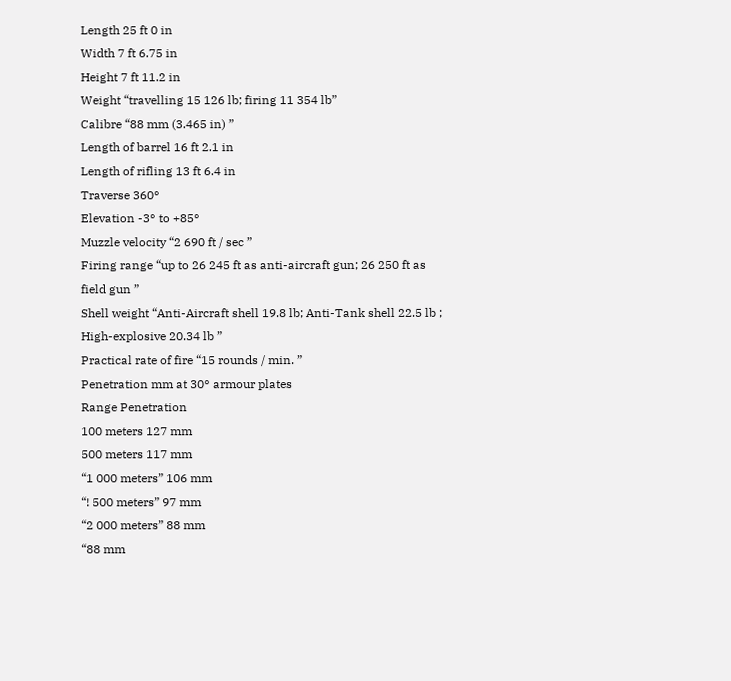Length 25 ft 0 in
Width 7 ft 6.75 in
Height 7 ft 11.2 in
Weight “travelling 15 126 lb; firing 11 354 lb”
Calibre “88 mm (3.465 in) ”
Length of barrel 16 ft 2.1 in
Length of rifling 13 ft 6.4 in
Traverse 360°
Elevation -3° to +85°
Muzzle velocity “2 690 ft / sec ”
Firing range “up to 26 245 ft as anti-aircraft gun; 26 250 ft as field gun ”
Shell weight “Anti-Aircraft shell 19.8 lb; Anti-Tank shell 22.5 lb ; High-explosive 20.34 lb ”
Practical rate of fire “15 rounds / min. ”
Penetration mm at 30° armour plates
Range Penetration
100 meters 127 mm
500 meters 117 mm
“1 000 meters” 106 mm
“! 500 meters” 97 mm
“2 000 meters” 88 mm
“88 mm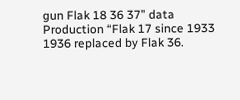gun Flak 18 36 37” data
Production “Flak 17 since 1933 1936 replaced by Flak 36.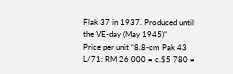Flak 37 in 1937. Produced until the VE-day (May 1945)”
Price per unit “8.8-cm Pak 43 L/71: RM 26 000 = c.$5 780 =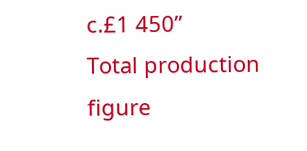c.£1 450”
Total production figure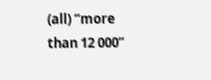(all) “more than 12 000”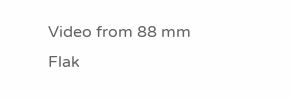Video from 88 mm Flak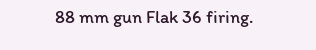88 mm gun Flak 36 firing.